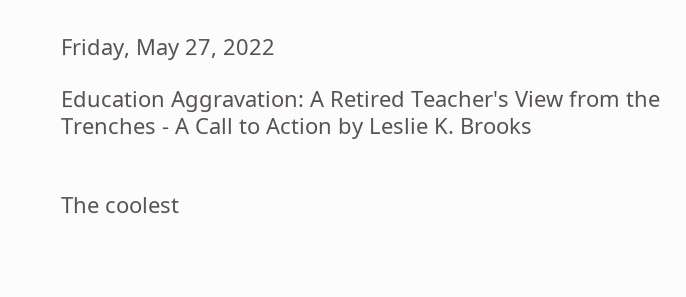Friday, May 27, 2022

Education Aggravation: A Retired Teacher's View from the Trenches - A Call to Action by Leslie K. Brooks


The coolest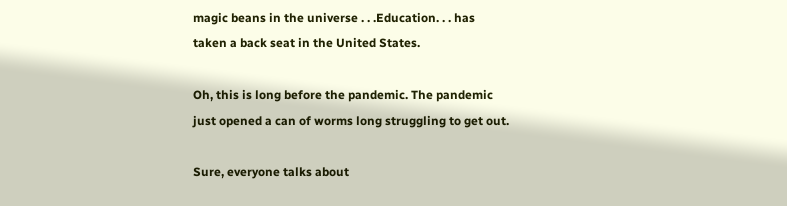magic beans in the universe . . .Education. . . has taken a back seat in the United States.

Oh, this is long before the pandemic. The pandemic just opened a can of worms long struggling to get out.

Sure, everyone talks about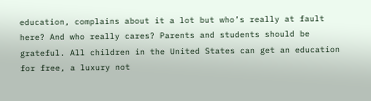education, complains about it a lot but who’s really at fault here? And who really cares? Parents and students should be grateful. All children in the United States can get an education for free, a luxury not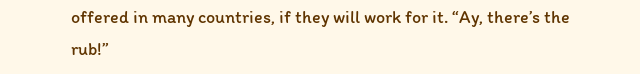offered in many countries, if they will work for it. “Ay, there’s the rub!”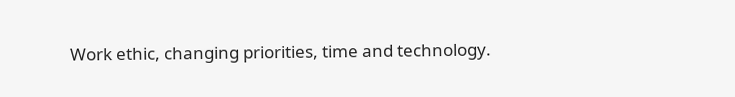Work ethic, changing priorities, time and technology.